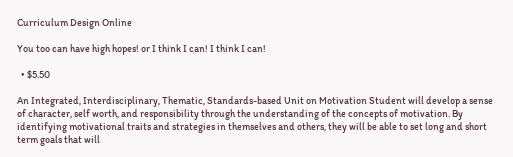Curriculum Design Online

You too can have high hopes! or I think I can! I think I can!

  • $5.50

An Integrated, Interdisciplinary, Thematic, Standards-based Unit on Motivation Student will develop a sense of character, self worth, and responsibility through the understanding of the concepts of motivation. By identifying motivational traits and strategies in themselves and others, they will be able to set long and short term goals that will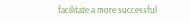facilitate a more successful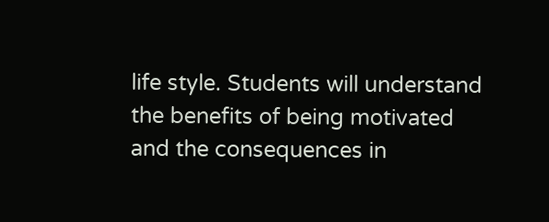life style. Students will understand the benefits of being motivated and the consequences in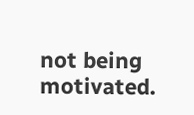not being motivated.